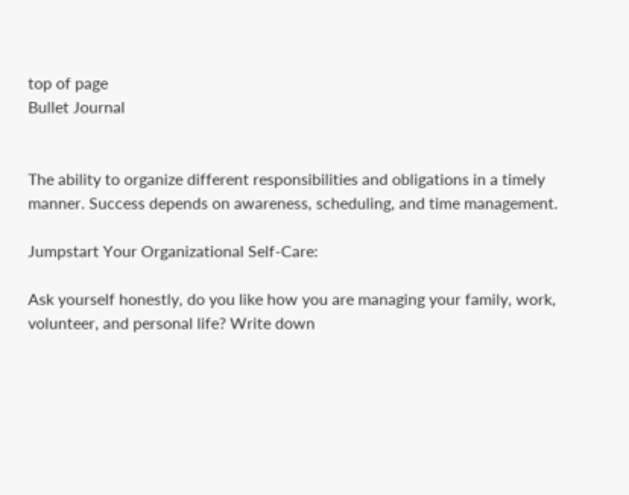top of page
Bullet Journal


The ability to organize different responsibilities and obligations in a timely manner. Success depends on awareness, scheduling, and time management.

Jumpstart Your Organizational Self-Care:

Ask yourself honestly, do you like how you are managing your family, work, volunteer, and personal life? Write down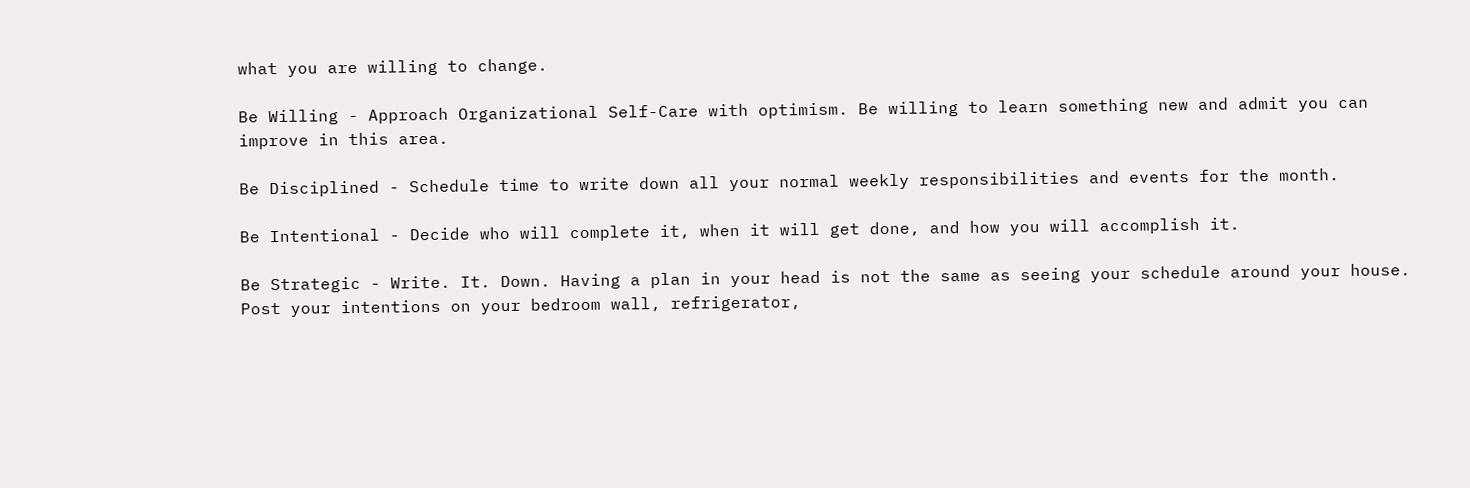what you are willing to change.

Be Willing - Approach Organizational Self-Care with optimism. Be willing to learn something new and admit you can improve in this area.

Be Disciplined - Schedule time to write down all your normal weekly responsibilities and events for the month.

Be Intentional - Decide who will complete it, when it will get done, and how you will accomplish it.

Be Strategic - Write. It. Down. Having a plan in your head is not the same as seeing your schedule around your house. Post your intentions on your bedroom wall, refrigerator,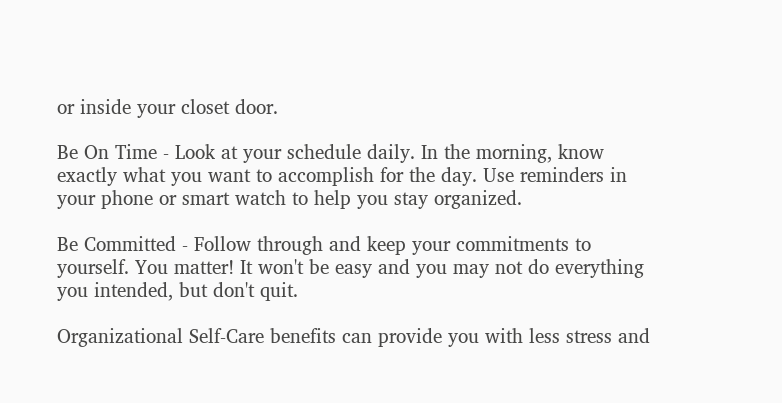or inside your closet door.

Be On Time - Look at your schedule daily. In the morning, know exactly what you want to accomplish for the day. Use reminders in your phone or smart watch to help you stay organized.

Be Committed - Follow through and keep your commitments to yourself. You matter! It won't be easy and you may not do everything you intended, but don't quit.

Organizational Self-Care benefits can provide you with less stress and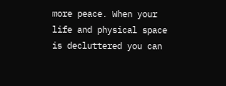more peace. When your life and physical space is decluttered you can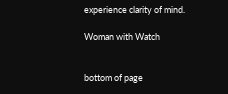experience clarity of mind.

Woman with Watch


bottom of page